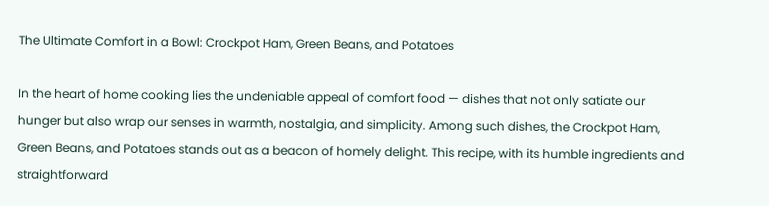The Ultimate Comfort in a Bowl: Crockpot Ham, Green Beans, and Potatoes

In the heart of home cooking lies the undeniable appeal of comfort food — dishes that not only satiate our hunger but also wrap our senses in warmth, nostalgia, and simplicity. Among such dishes, the Crockpot Ham, Green Beans, and Potatoes stands out as a beacon of homely delight. This recipe, with its humble ingredients and straightforward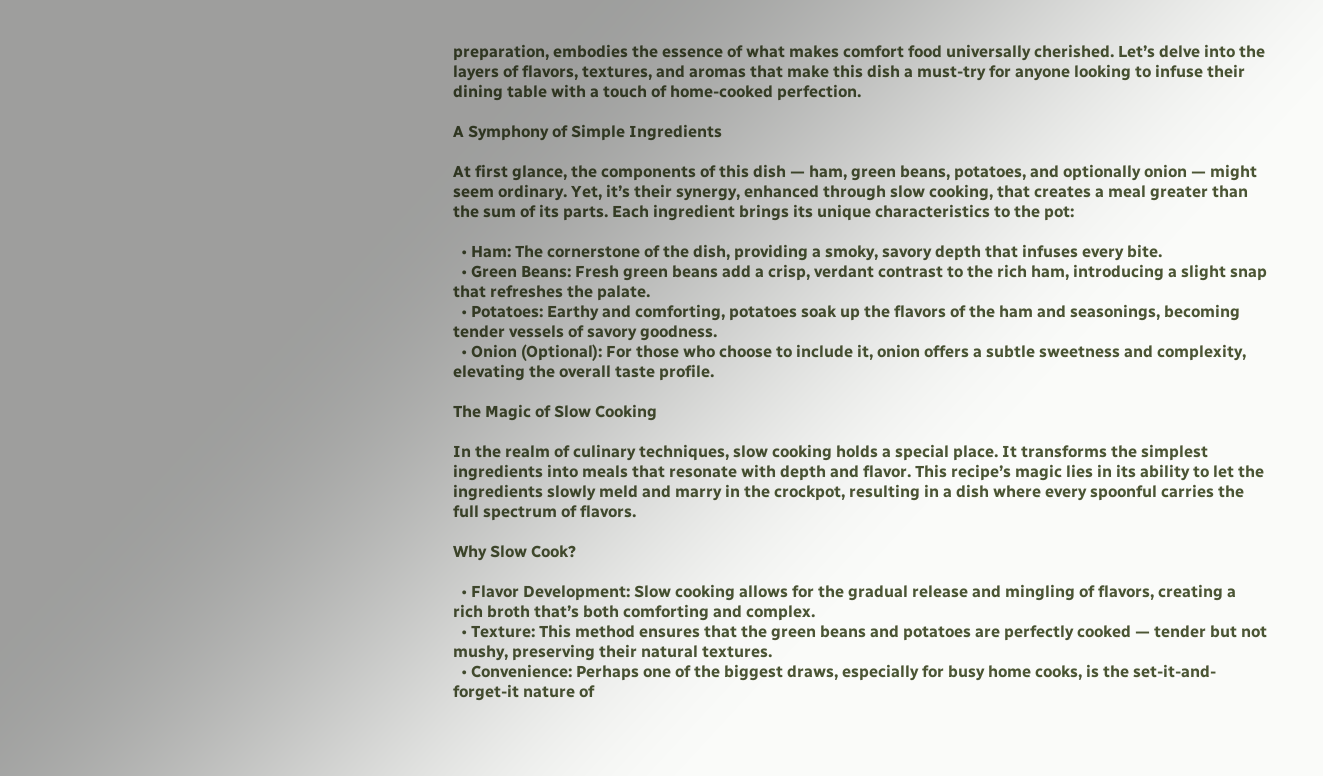preparation, embodies the essence of what makes comfort food universally cherished. Let’s delve into the layers of flavors, textures, and aromas that make this dish a must-try for anyone looking to infuse their dining table with a touch of home-cooked perfection.

A Symphony of Simple Ingredients

At first glance, the components of this dish — ham, green beans, potatoes, and optionally onion — might seem ordinary. Yet, it’s their synergy, enhanced through slow cooking, that creates a meal greater than the sum of its parts. Each ingredient brings its unique characteristics to the pot:

  • Ham: The cornerstone of the dish, providing a smoky, savory depth that infuses every bite.
  • Green Beans: Fresh green beans add a crisp, verdant contrast to the rich ham, introducing a slight snap that refreshes the palate.
  • Potatoes: Earthy and comforting, potatoes soak up the flavors of the ham and seasonings, becoming tender vessels of savory goodness.
  • Onion (Optional): For those who choose to include it, onion offers a subtle sweetness and complexity, elevating the overall taste profile.

The Magic of Slow Cooking

In the realm of culinary techniques, slow cooking holds a special place. It transforms the simplest ingredients into meals that resonate with depth and flavor. This recipe’s magic lies in its ability to let the ingredients slowly meld and marry in the crockpot, resulting in a dish where every spoonful carries the full spectrum of flavors.

Why Slow Cook?

  • Flavor Development: Slow cooking allows for the gradual release and mingling of flavors, creating a rich broth that’s both comforting and complex.
  • Texture: This method ensures that the green beans and potatoes are perfectly cooked — tender but not mushy, preserving their natural textures.
  • Convenience: Perhaps one of the biggest draws, especially for busy home cooks, is the set-it-and-forget-it nature of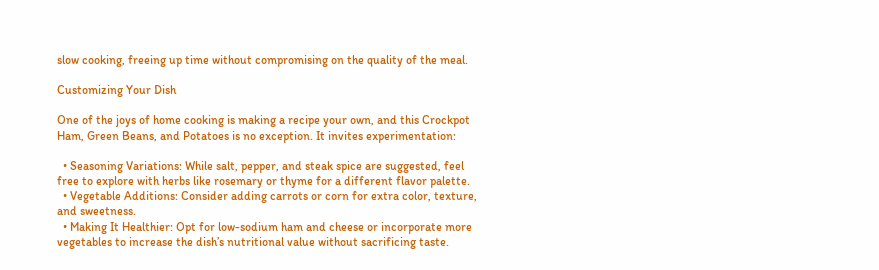slow cooking, freeing up time without compromising on the quality of the meal.

Customizing Your Dish

One of the joys of home cooking is making a recipe your own, and this Crockpot Ham, Green Beans, and Potatoes is no exception. It invites experimentation:

  • Seasoning Variations: While salt, pepper, and steak spice are suggested, feel free to explore with herbs like rosemary or thyme for a different flavor palette.
  • Vegetable Additions: Consider adding carrots or corn for extra color, texture, and sweetness.
  • Making It Healthier: Opt for low-sodium ham and cheese or incorporate more vegetables to increase the dish’s nutritional value without sacrificing taste.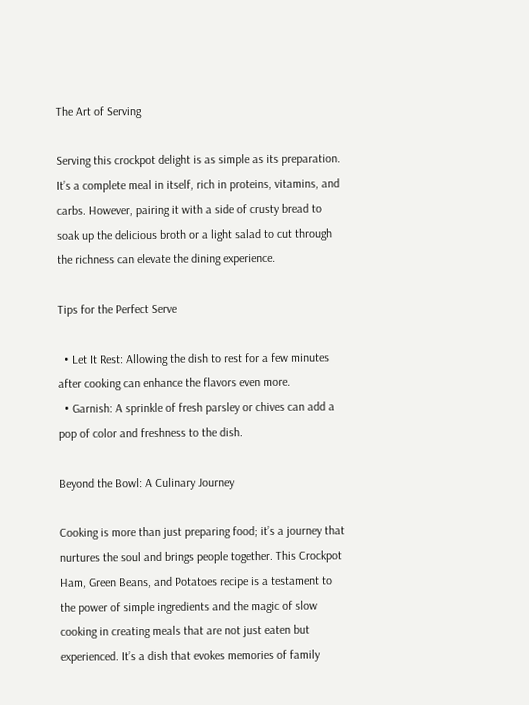The Art of Serving

Serving this crockpot delight is as simple as its preparation. It’s a complete meal in itself, rich in proteins, vitamins, and carbs. However, pairing it with a side of crusty bread to soak up the delicious broth or a light salad to cut through the richness can elevate the dining experience.

Tips for the Perfect Serve

  • Let It Rest: Allowing the dish to rest for a few minutes after cooking can enhance the flavors even more.
  • Garnish: A sprinkle of fresh parsley or chives can add a pop of color and freshness to the dish.

Beyond the Bowl: A Culinary Journey

Cooking is more than just preparing food; it’s a journey that nurtures the soul and brings people together. This Crockpot Ham, Green Beans, and Potatoes recipe is a testament to the power of simple ingredients and the magic of slow cooking in creating meals that are not just eaten but experienced. It’s a dish that evokes memories of family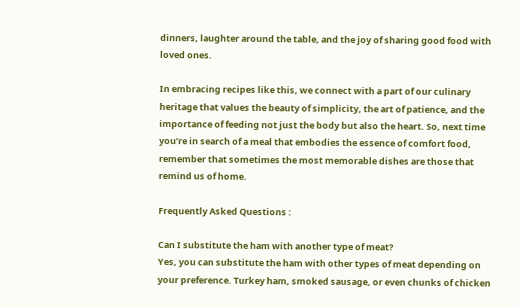dinners, laughter around the table, and the joy of sharing good food with loved ones.

In embracing recipes like this, we connect with a part of our culinary heritage that values the beauty of simplicity, the art of patience, and the importance of feeding not just the body but also the heart. So, next time you’re in search of a meal that embodies the essence of comfort food, remember that sometimes the most memorable dishes are those that remind us of home.

Frequently Asked Questions :

Can I substitute the ham with another type of meat?
Yes, you can substitute the ham with other types of meat depending on your preference. Turkey ham, smoked sausage, or even chunks of chicken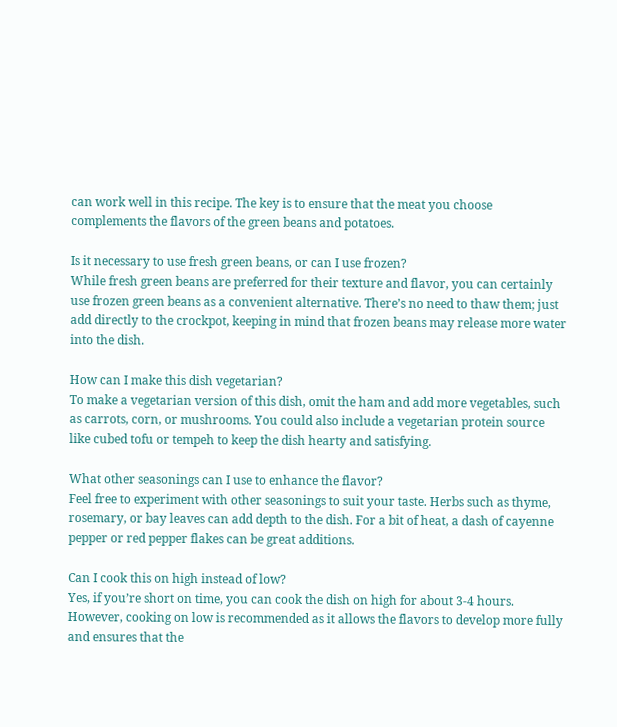can work well in this recipe. The key is to ensure that the meat you choose complements the flavors of the green beans and potatoes.

Is it necessary to use fresh green beans, or can I use frozen?
While fresh green beans are preferred for their texture and flavor, you can certainly use frozen green beans as a convenient alternative. There’s no need to thaw them; just add directly to the crockpot, keeping in mind that frozen beans may release more water into the dish.

How can I make this dish vegetarian?
To make a vegetarian version of this dish, omit the ham and add more vegetables, such as carrots, corn, or mushrooms. You could also include a vegetarian protein source like cubed tofu or tempeh to keep the dish hearty and satisfying.

What other seasonings can I use to enhance the flavor?
Feel free to experiment with other seasonings to suit your taste. Herbs such as thyme, rosemary, or bay leaves can add depth to the dish. For a bit of heat, a dash of cayenne pepper or red pepper flakes can be great additions.

Can I cook this on high instead of low?
Yes, if you’re short on time, you can cook the dish on high for about 3-4 hours. However, cooking on low is recommended as it allows the flavors to develop more fully and ensures that the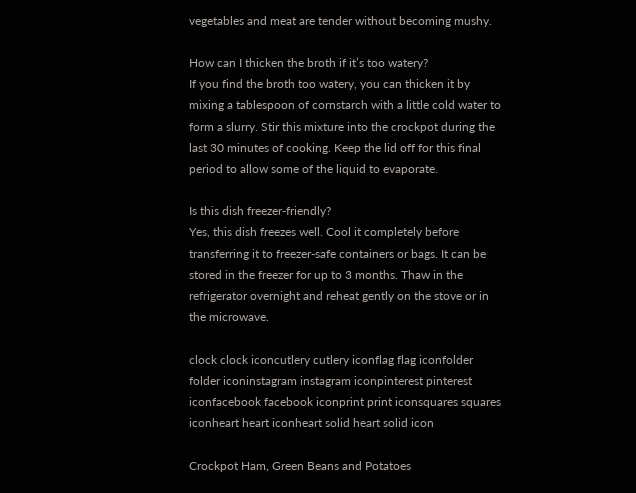vegetables and meat are tender without becoming mushy.

How can I thicken the broth if it’s too watery?
If you find the broth too watery, you can thicken it by mixing a tablespoon of cornstarch with a little cold water to form a slurry. Stir this mixture into the crockpot during the last 30 minutes of cooking. Keep the lid off for this final period to allow some of the liquid to evaporate.

Is this dish freezer-friendly?
Yes, this dish freezes well. Cool it completely before transferring it to freezer-safe containers or bags. It can be stored in the freezer for up to 3 months. Thaw in the refrigerator overnight and reheat gently on the stove or in the microwave.

clock clock iconcutlery cutlery iconflag flag iconfolder folder iconinstagram instagram iconpinterest pinterest iconfacebook facebook iconprint print iconsquares squares iconheart heart iconheart solid heart solid icon

Crockpot Ham, Green Beans and Potatoes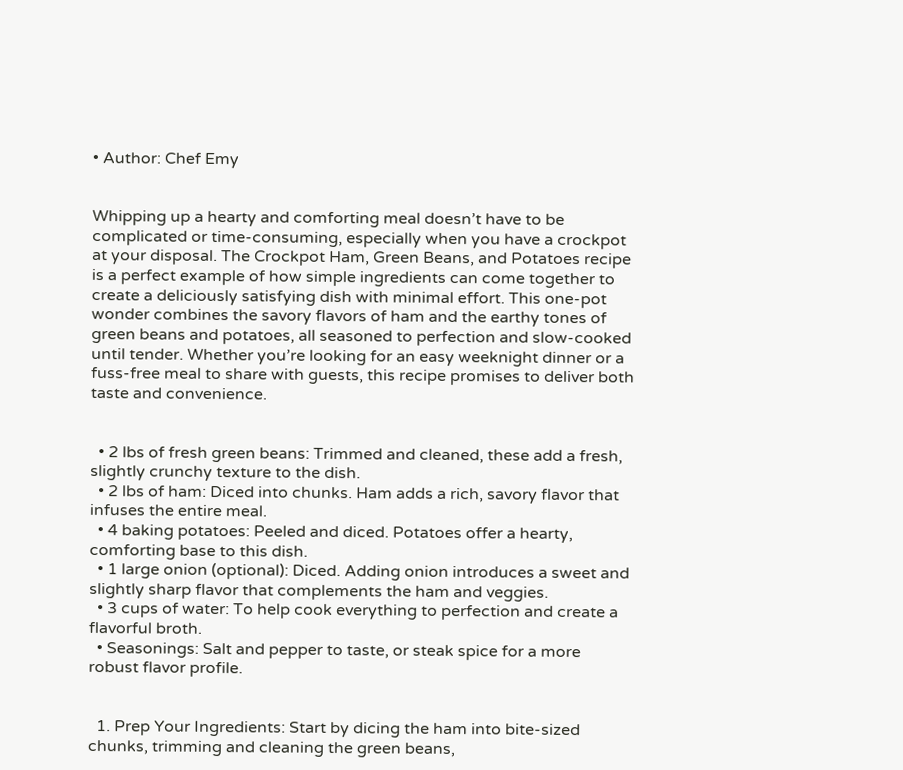• Author: Chef Emy


Whipping up a hearty and comforting meal doesn’t have to be complicated or time-consuming, especially when you have a crockpot at your disposal. The Crockpot Ham, Green Beans, and Potatoes recipe is a perfect example of how simple ingredients can come together to create a deliciously satisfying dish with minimal effort. This one-pot wonder combines the savory flavors of ham and the earthy tones of green beans and potatoes, all seasoned to perfection and slow-cooked until tender. Whether you’re looking for an easy weeknight dinner or a fuss-free meal to share with guests, this recipe promises to deliver both taste and convenience.


  • 2 lbs of fresh green beans: Trimmed and cleaned, these add a fresh, slightly crunchy texture to the dish.
  • 2 lbs of ham: Diced into chunks. Ham adds a rich, savory flavor that infuses the entire meal.
  • 4 baking potatoes: Peeled and diced. Potatoes offer a hearty, comforting base to this dish.
  • 1 large onion (optional): Diced. Adding onion introduces a sweet and slightly sharp flavor that complements the ham and veggies.
  • 3 cups of water: To help cook everything to perfection and create a flavorful broth.
  • Seasonings: Salt and pepper to taste, or steak spice for a more robust flavor profile.


  1. Prep Your Ingredients: Start by dicing the ham into bite-sized chunks, trimming and cleaning the green beans,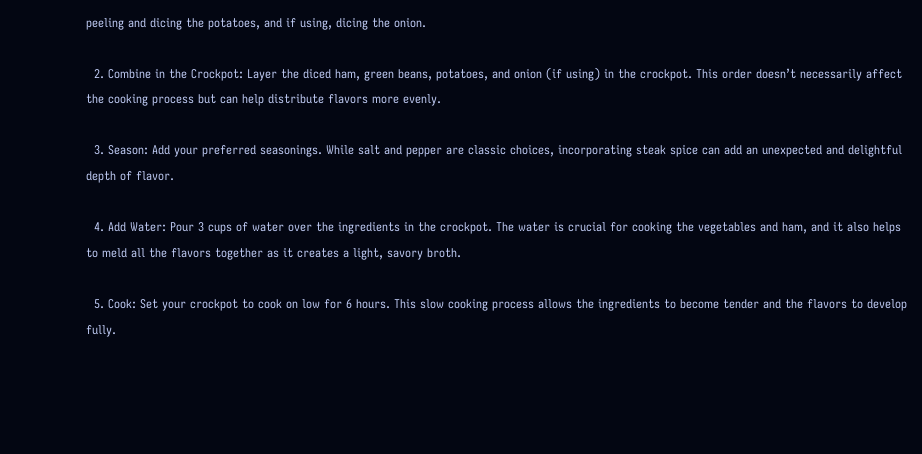peeling and dicing the potatoes, and if using, dicing the onion.

  2. Combine in the Crockpot: Layer the diced ham, green beans, potatoes, and onion (if using) in the crockpot. This order doesn’t necessarily affect the cooking process but can help distribute flavors more evenly.

  3. Season: Add your preferred seasonings. While salt and pepper are classic choices, incorporating steak spice can add an unexpected and delightful depth of flavor.

  4. Add Water: Pour 3 cups of water over the ingredients in the crockpot. The water is crucial for cooking the vegetables and ham, and it also helps to meld all the flavors together as it creates a light, savory broth.

  5. Cook: Set your crockpot to cook on low for 6 hours. This slow cooking process allows the ingredients to become tender and the flavors to develop fully.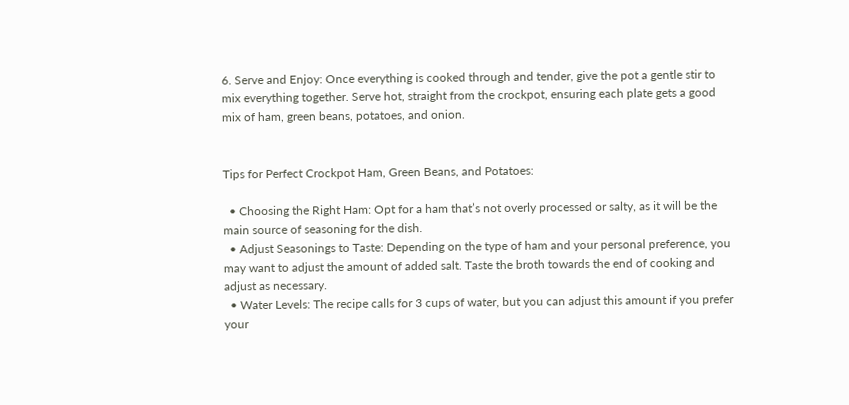6. Serve and Enjoy: Once everything is cooked through and tender, give the pot a gentle stir to mix everything together. Serve hot, straight from the crockpot, ensuring each plate gets a good mix of ham, green beans, potatoes, and onion.


Tips for Perfect Crockpot Ham, Green Beans, and Potatoes:

  • Choosing the Right Ham: Opt for a ham that’s not overly processed or salty, as it will be the main source of seasoning for the dish.
  • Adjust Seasonings to Taste: Depending on the type of ham and your personal preference, you may want to adjust the amount of added salt. Taste the broth towards the end of cooking and adjust as necessary.
  • Water Levels: The recipe calls for 3 cups of water, but you can adjust this amount if you prefer your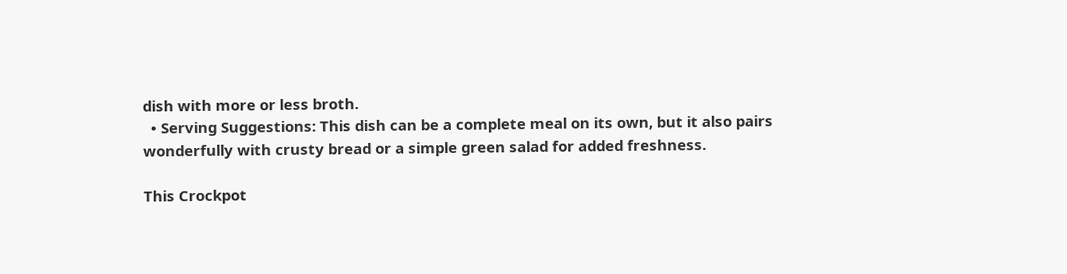dish with more or less broth.
  • Serving Suggestions: This dish can be a complete meal on its own, but it also pairs wonderfully with crusty bread or a simple green salad for added freshness.

This Crockpot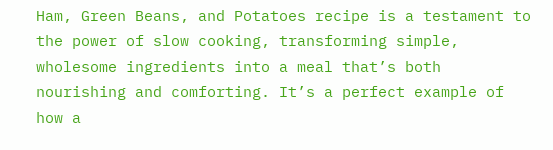Ham, Green Beans, and Potatoes recipe is a testament to the power of slow cooking, transforming simple, wholesome ingredients into a meal that’s both nourishing and comforting. It’s a perfect example of how a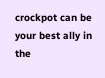crockpot can be your best ally in the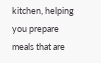kitchen, helping you prepare meals that are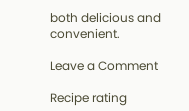both delicious and convenient.

Leave a Comment

Recipe rating